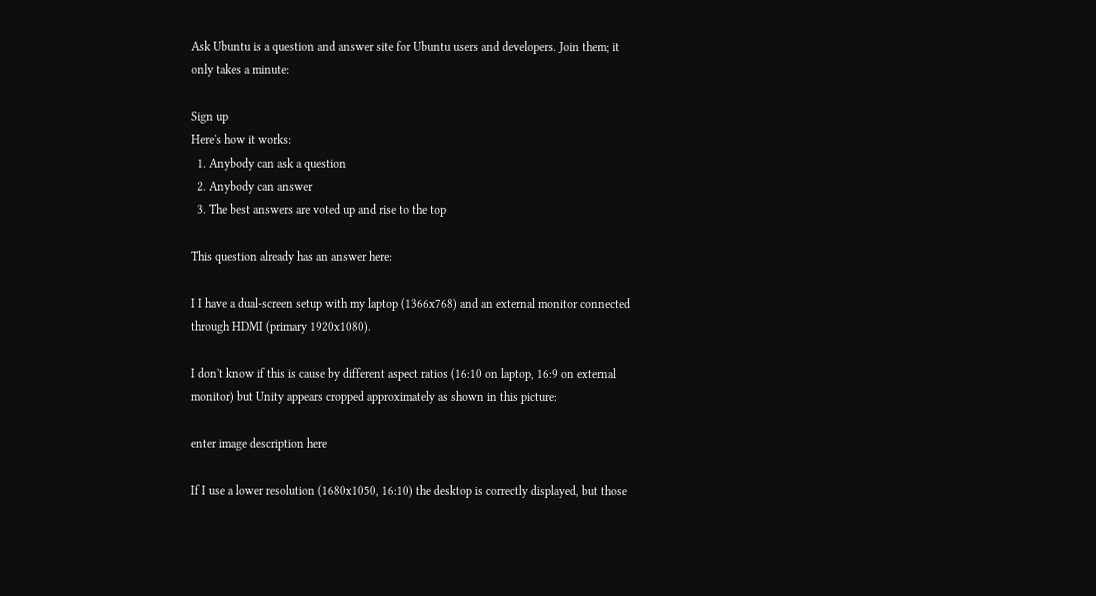Ask Ubuntu is a question and answer site for Ubuntu users and developers. Join them; it only takes a minute:

Sign up
Here's how it works:
  1. Anybody can ask a question
  2. Anybody can answer
  3. The best answers are voted up and rise to the top

This question already has an answer here:

I I have a dual-screen setup with my laptop (1366x768) and an external monitor connected through HDMI (primary 1920x1080).

I don't know if this is cause by different aspect ratios (16:10 on laptop, 16:9 on external monitor) but Unity appears cropped approximately as shown in this picture:

enter image description here

If I use a lower resolution (1680x1050, 16:10) the desktop is correctly displayed, but those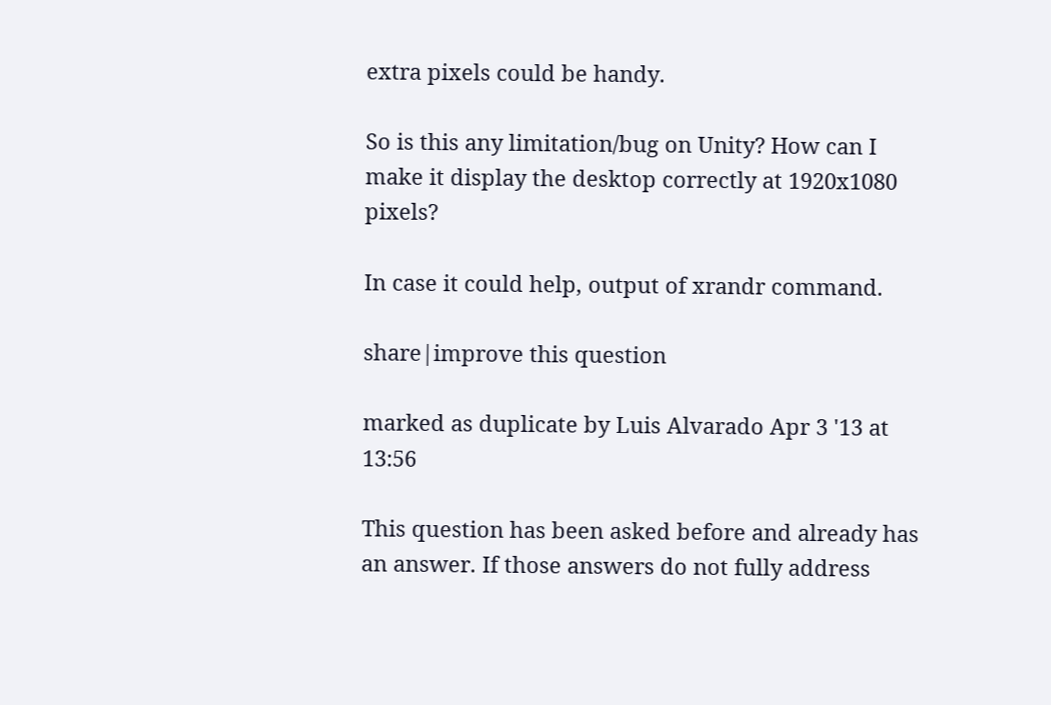extra pixels could be handy.

So is this any limitation/bug on Unity? How can I make it display the desktop correctly at 1920x1080 pixels?

In case it could help, output of xrandr command.

share|improve this question

marked as duplicate by Luis Alvarado Apr 3 '13 at 13:56

This question has been asked before and already has an answer. If those answers do not fully address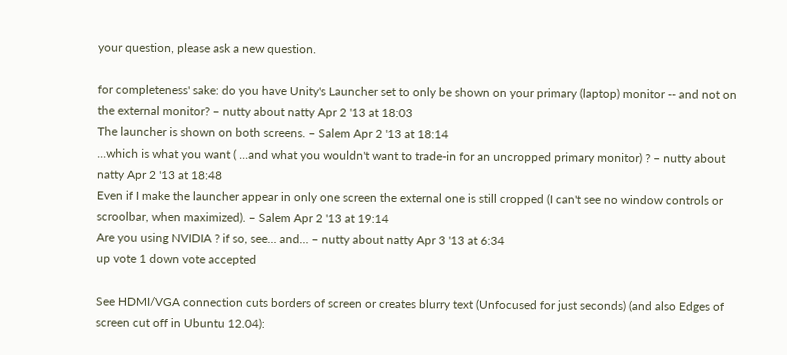your question, please ask a new question.

for completeness' sake: do you have Unity's Launcher set to only be shown on your primary (laptop) monitor -- and not on the external monitor? – nutty about natty Apr 2 '13 at 18:03
The launcher is shown on both screens. – Salem Apr 2 '13 at 18:14
...which is what you want ( ...and what you wouldn't want to trade-in for an uncropped primary monitor) ? – nutty about natty Apr 2 '13 at 18:48
Even if I make the launcher appear in only one screen the external one is still cropped (I can't see no window controls or scroolbar, when maximized). – Salem Apr 2 '13 at 19:14
Are you using NVIDIA ? if so, see… and… – nutty about natty Apr 3 '13 at 6:34
up vote 1 down vote accepted

See HDMI/VGA connection cuts borders of screen or creates blurry text (Unfocused for just seconds) (and also Edges of screen cut off in Ubuntu 12.04):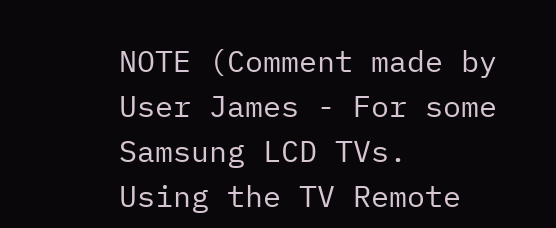NOTE (Comment made by User James - For some Samsung LCD TVs. Using the TV Remote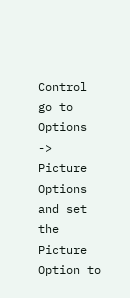Control go to Options -> Picture Options and set the Picture Option to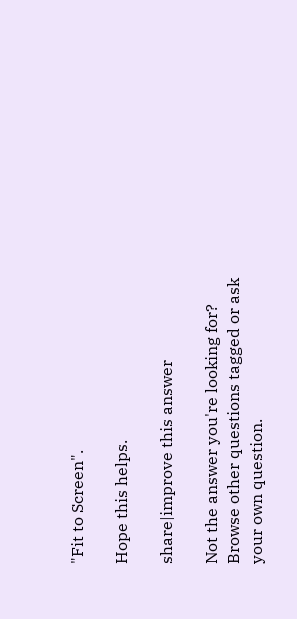"Fit to Screen".

Hope this helps.

share|improve this answer

Not the answer you're looking for? Browse other questions tagged or ask your own question.